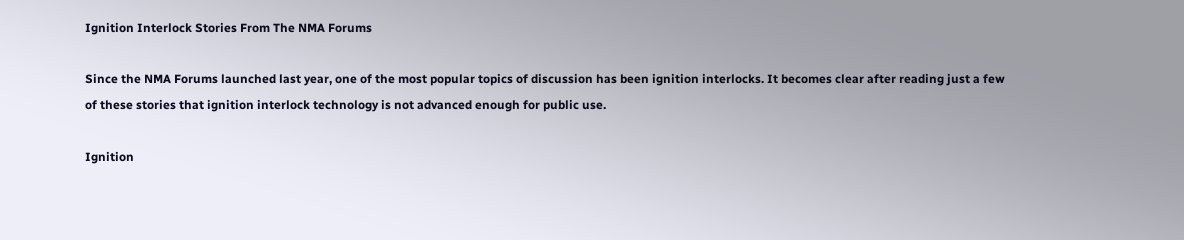Ignition Interlock Stories From The NMA Forums

Since the NMA Forums launched last year, one of the most popular topics of discussion has been ignition interlocks. It becomes clear after reading just a few of these stories that ignition interlock technology is not advanced enough for public use.

Ignition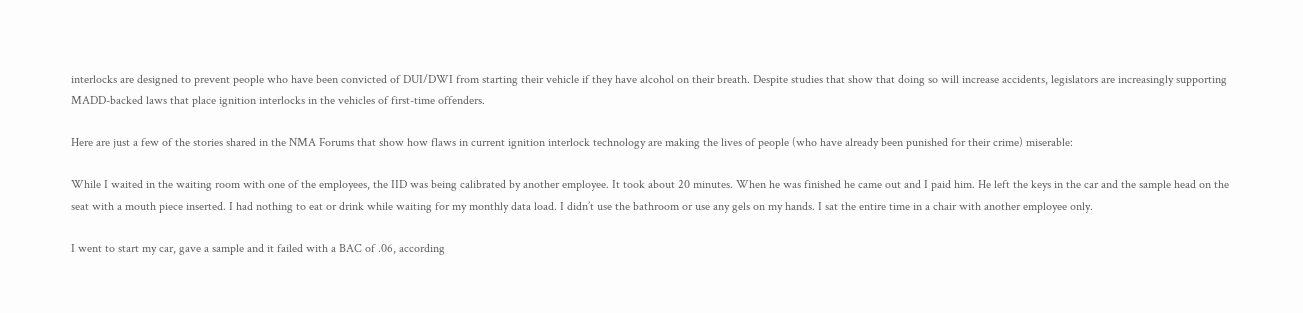interlocks are designed to prevent people who have been convicted of DUI/DWI from starting their vehicle if they have alcohol on their breath. Despite studies that show that doing so will increase accidents, legislators are increasingly supporting MADD-backed laws that place ignition interlocks in the vehicles of first-time offenders.

Here are just a few of the stories shared in the NMA Forums that show how flaws in current ignition interlock technology are making the lives of people (who have already been punished for their crime) miserable:

While I waited in the waiting room with one of the employees, the IID was being calibrated by another employee. It took about 20 minutes. When he was finished he came out and I paid him. He left the keys in the car and the sample head on the seat with a mouth piece inserted. I had nothing to eat or drink while waiting for my monthly data load. I didn’t use the bathroom or use any gels on my hands. I sat the entire time in a chair with another employee only.

I went to start my car, gave a sample and it failed with a BAC of .06, according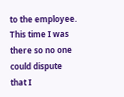to the employee. This time I was there so no one could dispute that I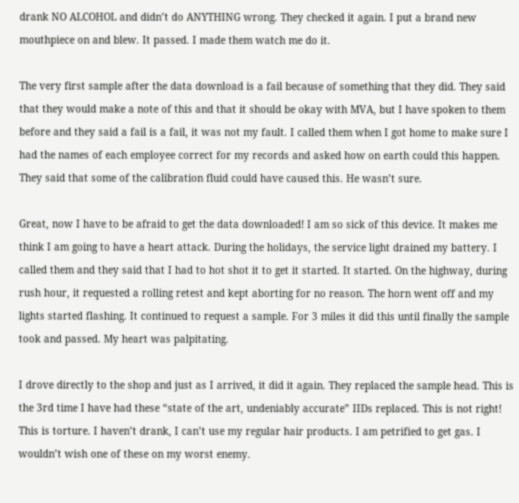drank NO ALCOHOL and didn’t do ANYTHING wrong. They checked it again. I put a brand new mouthpiece on and blew. It passed. I made them watch me do it.

The very first sample after the data download is a fail because of something that they did. They said that they would make a note of this and that it should be okay with MVA, but I have spoken to them before and they said a fail is a fail, it was not my fault. I called them when I got home to make sure I had the names of each employee correct for my records and asked how on earth could this happen. They said that some of the calibration fluid could have caused this. He wasn’t sure.

Great, now I have to be afraid to get the data downloaded! I am so sick of this device. It makes me think I am going to have a heart attack. During the holidays, the service light drained my battery. I called them and they said that I had to hot shot it to get it started. It started. On the highway, during rush hour, it requested a rolling retest and kept aborting for no reason. The horn went off and my lights started flashing. It continued to request a sample. For 3 miles it did this until finally the sample took and passed. My heart was palpitating.

I drove directly to the shop and just as I arrived, it did it again. They replaced the sample head. This is the 3rd time I have had these “state of the art, undeniably accurate” IIDs replaced. This is not right! This is torture. I haven’t drank, I can’t use my regular hair products. I am petrified to get gas. I wouldn’t wish one of these on my worst enemy.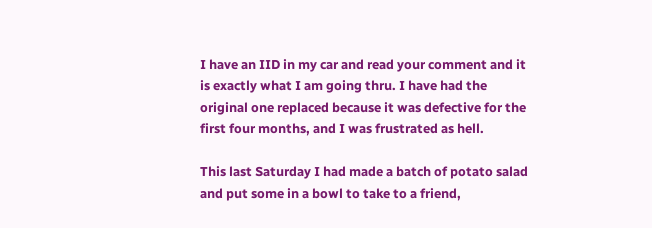I have an IID in my car and read your comment and it is exactly what I am going thru. I have had the original one replaced because it was defective for the first four months, and I was frustrated as hell.

This last Saturday I had made a batch of potato salad and put some in a bowl to take to a friend,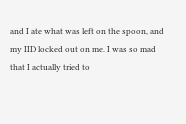and I ate what was left on the spoon, and my IID locked out on me. I was so mad that I actually tried to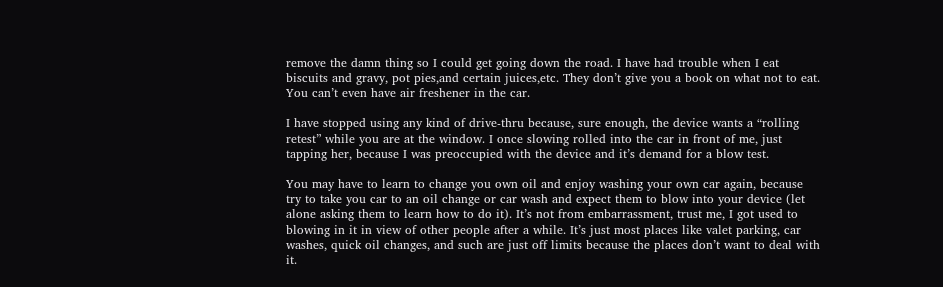remove the damn thing so I could get going down the road. I have had trouble when I eat biscuits and gravy, pot pies,and certain juices,etc. They don’t give you a book on what not to eat. You can’t even have air freshener in the car.

I have stopped using any kind of drive-thru because, sure enough, the device wants a “rolling retest” while you are at the window. I once slowing rolled into the car in front of me, just tapping her, because I was preoccupied with the device and it’s demand for a blow test.

You may have to learn to change you own oil and enjoy washing your own car again, because try to take you car to an oil change or car wash and expect them to blow into your device (let alone asking them to learn how to do it). It’s not from embarrassment, trust me, I got used to blowing in it in view of other people after a while. It’s just most places like valet parking, car washes, quick oil changes, and such are just off limits because the places don’t want to deal with it.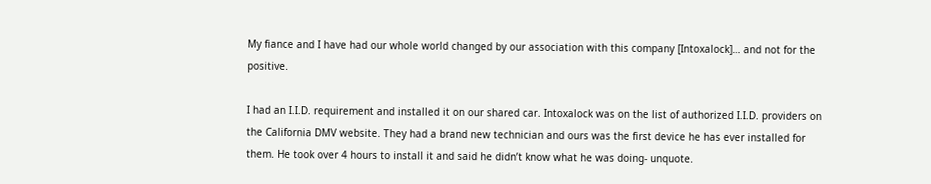My fiance and I have had our whole world changed by our association with this company [Intoxalock]… and not for the positive.

I had an I.I.D. requirement and installed it on our shared car. Intoxalock was on the list of authorized I.I.D. providers on the California DMV website. They had a brand new technician and ours was the first device he has ever installed for them. He took over 4 hours to install it and said he didn’t know what he was doing- unquote.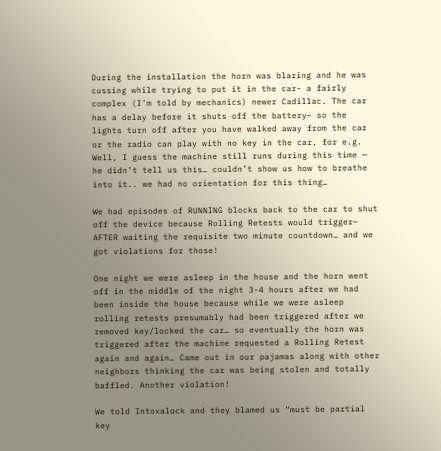During the installation the horn was blaring and he was cussing while trying to put it in the car- a fairly complex (I’m told by mechanics) newer Cadillac. The car has a delay before it shuts off the battery– so the lights turn off after you have walked away from the car or the radio can play with no key in the car, for e.g. Well, I guess the machine still runs during this time — he didn’t tell us this… couldn’t show us how to breathe into it.. we had no orientation for this thing…

We had episodes of RUNNING blocks back to the car to shut off the device because Rolling Retests would trigger– AFTER waiting the requisite two minute countdown… and we got violations for those!

One night we were asleep in the house and the horn went off in the middle of the night 3-4 hours after we had been inside the house because while we were asleep rolling retests presumably had been triggered after we removed key/locked the car… so eventually the horn was triggered after the machine requested a Rolling Retest again and again… Came out in our pajamas along with other neighbors thinking the car was being stolen and totally baffled. Another violation!

We told Intoxalock and they blamed us “must be partial key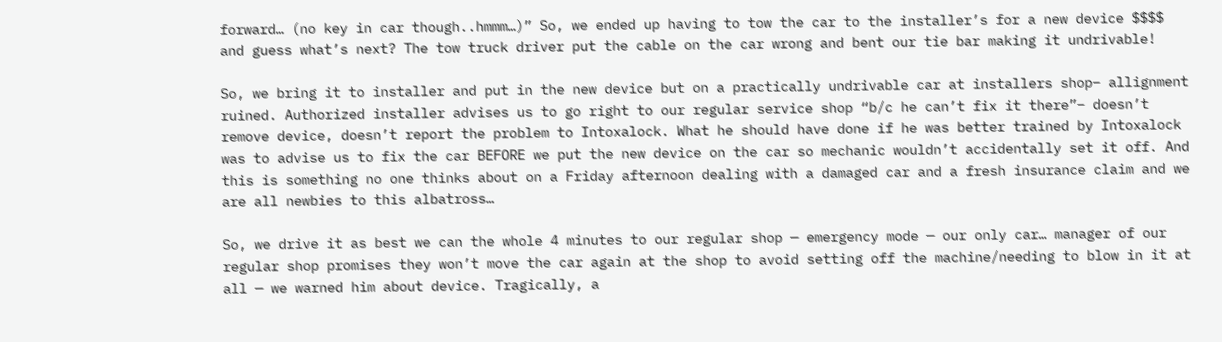forward… (no key in car though..hmmm…)” So, we ended up having to tow the car to the installer’s for a new device $$$$ and guess what’s next? The tow truck driver put the cable on the car wrong and bent our tie bar making it undrivable!

So, we bring it to installer and put in the new device but on a practically undrivable car at installers shop– allignment ruined. Authorized installer advises us to go right to our regular service shop “b/c he can’t fix it there”– doesn’t remove device, doesn’t report the problem to Intoxalock. What he should have done if he was better trained by Intoxalock was to advise us to fix the car BEFORE we put the new device on the car so mechanic wouldn’t accidentally set it off. And this is something no one thinks about on a Friday afternoon dealing with a damaged car and a fresh insurance claim and we are all newbies to this albatross…

So, we drive it as best we can the whole 4 minutes to our regular shop — emergency mode — our only car… manager of our regular shop promises they won’t move the car again at the shop to avoid setting off the machine/needing to blow in it at all — we warned him about device. Tragically, a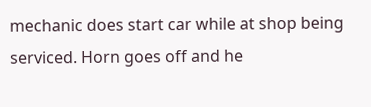mechanic does start car while at shop being serviced. Horn goes off and he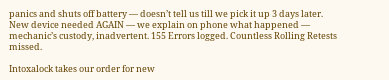panics and shuts off battery — doesn’t tell us till we pick it up 3 days later. New device needed AGAIN — we explain on phone what happened — mechanic’s custody, inadvertent. 155 Errors logged. Countless Rolling Retests missed.

Intoxalock takes our order for new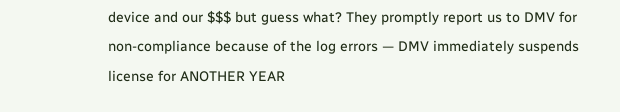device and our $$$ but guess what? They promptly report us to DMV for non-compliance because of the log errors — DMV immediately suspends license for ANOTHER YEAR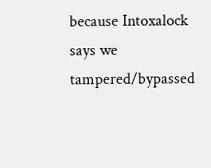because Intoxalock says we tampered/bypassed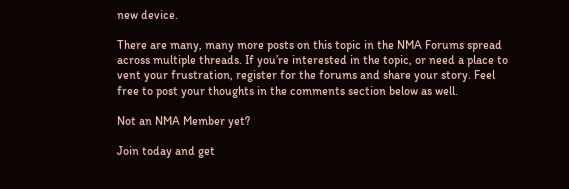new device.

There are many, many more posts on this topic in the NMA Forums spread across multiple threads. If you’re interested in the topic, or need a place to vent your frustration, register for the forums and share your story. Feel free to post your thoughts in the comments section below as well.

Not an NMA Member yet?

Join today and get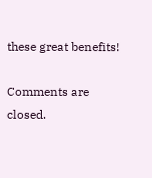these great benefits!

Comments are closed.